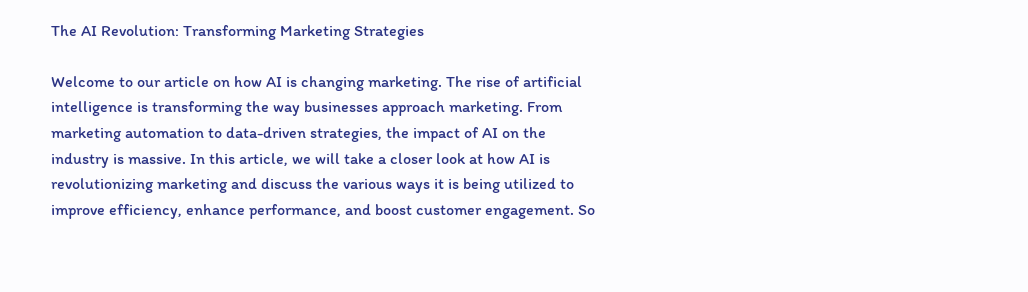The AI Revolution: Transforming Marketing Strategies

Welcome to our article on how AI is changing marketing. The rise of artificial intelligence is transforming the way businesses approach marketing. From marketing automation to data-driven strategies, the impact of AI on the industry is massive. In this article, we will take a closer look at how AI is revolutionizing marketing and discuss the various ways it is being utilized to improve efficiency, enhance performance, and boost customer engagement. So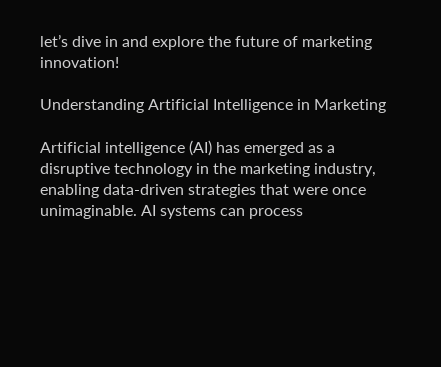let’s dive in and explore the future of marketing innovation!

Understanding Artificial Intelligence in Marketing

Artificial intelligence (AI) has emerged as a disruptive technology in the marketing industry, enabling data-driven strategies that were once unimaginable. AI systems can process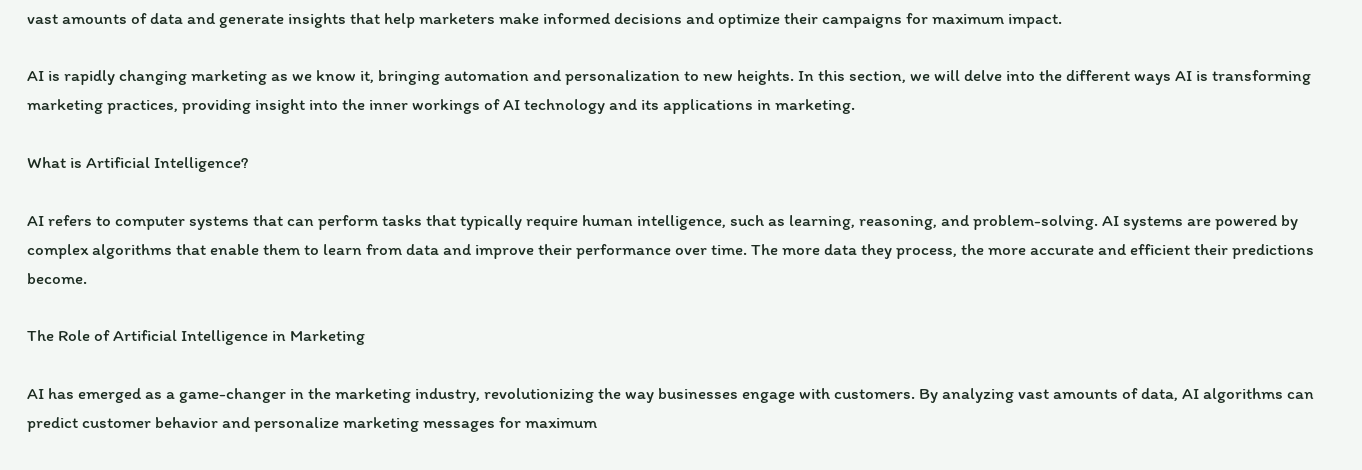vast amounts of data and generate insights that help marketers make informed decisions and optimize their campaigns for maximum impact.

AI is rapidly changing marketing as we know it, bringing automation and personalization to new heights. In this section, we will delve into the different ways AI is transforming marketing practices, providing insight into the inner workings of AI technology and its applications in marketing.

What is Artificial Intelligence?

AI refers to computer systems that can perform tasks that typically require human intelligence, such as learning, reasoning, and problem-solving. AI systems are powered by complex algorithms that enable them to learn from data and improve their performance over time. The more data they process, the more accurate and efficient their predictions become.

The Role of Artificial Intelligence in Marketing

AI has emerged as a game-changer in the marketing industry, revolutionizing the way businesses engage with customers. By analyzing vast amounts of data, AI algorithms can predict customer behavior and personalize marketing messages for maximum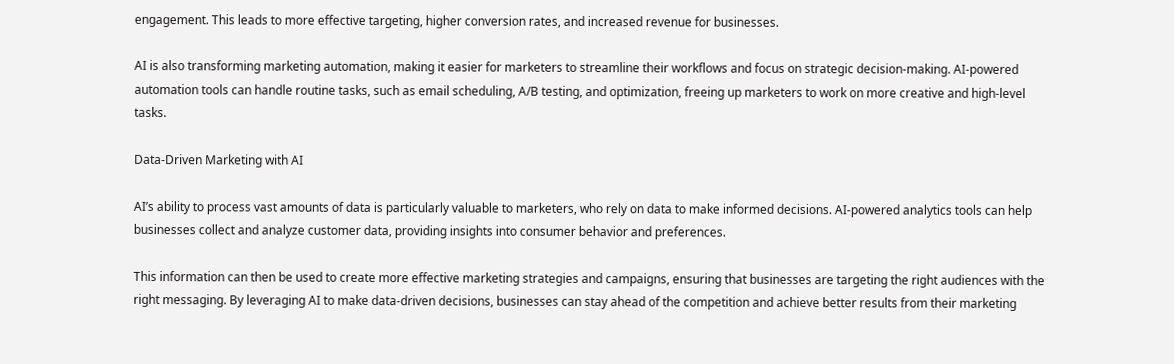engagement. This leads to more effective targeting, higher conversion rates, and increased revenue for businesses.

AI is also transforming marketing automation, making it easier for marketers to streamline their workflows and focus on strategic decision-making. AI-powered automation tools can handle routine tasks, such as email scheduling, A/B testing, and optimization, freeing up marketers to work on more creative and high-level tasks.

Data-Driven Marketing with AI

AI’s ability to process vast amounts of data is particularly valuable to marketers, who rely on data to make informed decisions. AI-powered analytics tools can help businesses collect and analyze customer data, providing insights into consumer behavior and preferences.

This information can then be used to create more effective marketing strategies and campaigns, ensuring that businesses are targeting the right audiences with the right messaging. By leveraging AI to make data-driven decisions, businesses can stay ahead of the competition and achieve better results from their marketing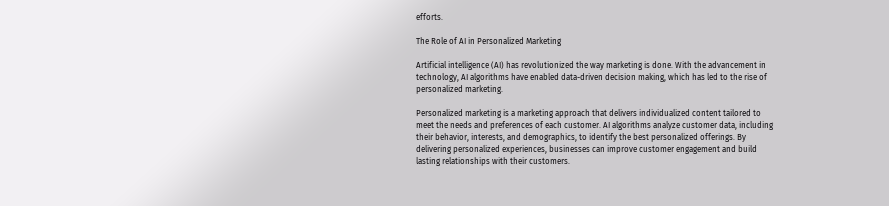efforts.

The Role of AI in Personalized Marketing

Artificial intelligence (AI) has revolutionized the way marketing is done. With the advancement in technology, AI algorithms have enabled data-driven decision making, which has led to the rise of personalized marketing.

Personalized marketing is a marketing approach that delivers individualized content tailored to meet the needs and preferences of each customer. AI algorithms analyze customer data, including their behavior, interests, and demographics, to identify the best personalized offerings. By delivering personalized experiences, businesses can improve customer engagement and build lasting relationships with their customers.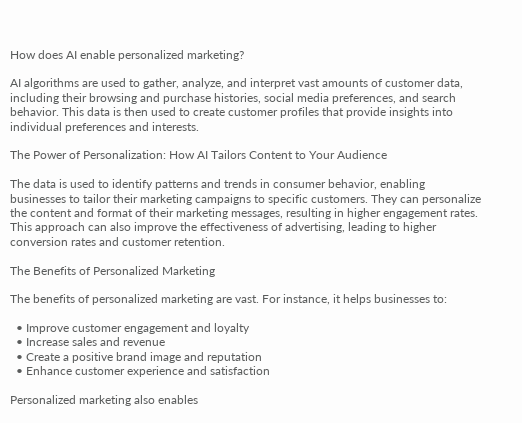How does AI enable personalized marketing?

AI algorithms are used to gather, analyze, and interpret vast amounts of customer data, including their browsing and purchase histories, social media preferences, and search behavior. This data is then used to create customer profiles that provide insights into individual preferences and interests.

The Power of Personalization: How AI Tailors Content to Your Audience

The data is used to identify patterns and trends in consumer behavior, enabling businesses to tailor their marketing campaigns to specific customers. They can personalize the content and format of their marketing messages, resulting in higher engagement rates. This approach can also improve the effectiveness of advertising, leading to higher conversion rates and customer retention.

The Benefits of Personalized Marketing

The benefits of personalized marketing are vast. For instance, it helps businesses to:

  • Improve customer engagement and loyalty
  • Increase sales and revenue
  • Create a positive brand image and reputation
  • Enhance customer experience and satisfaction

Personalized marketing also enables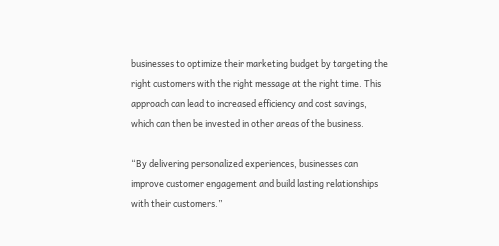businesses to optimize their marketing budget by targeting the right customers with the right message at the right time. This approach can lead to increased efficiency and cost savings, which can then be invested in other areas of the business.

“By delivering personalized experiences, businesses can improve customer engagement and build lasting relationships with their customers.”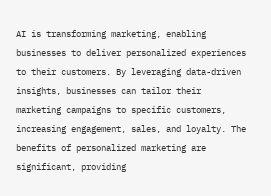AI is transforming marketing, enabling businesses to deliver personalized experiences to their customers. By leveraging data-driven insights, businesses can tailor their marketing campaigns to specific customers, increasing engagement, sales, and loyalty. The benefits of personalized marketing are significant, providing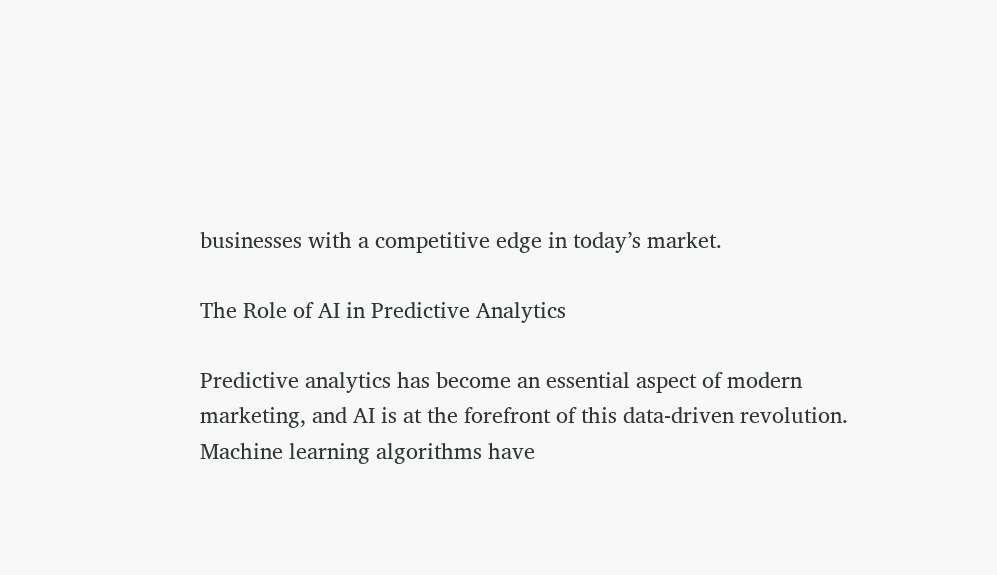businesses with a competitive edge in today’s market.

The Role of AI in Predictive Analytics

Predictive analytics has become an essential aspect of modern marketing, and AI is at the forefront of this data-driven revolution. Machine learning algorithms have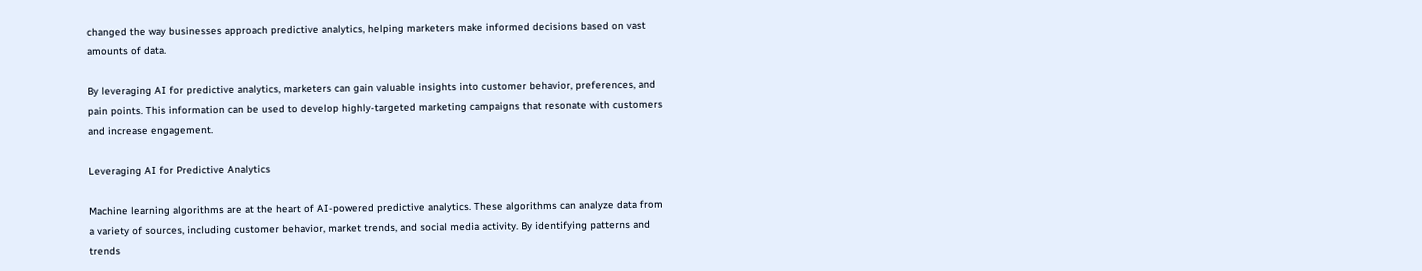changed the way businesses approach predictive analytics, helping marketers make informed decisions based on vast amounts of data.

By leveraging AI for predictive analytics, marketers can gain valuable insights into customer behavior, preferences, and pain points. This information can be used to develop highly-targeted marketing campaigns that resonate with customers and increase engagement.

Leveraging AI for Predictive Analytics

Machine learning algorithms are at the heart of AI-powered predictive analytics. These algorithms can analyze data from a variety of sources, including customer behavior, market trends, and social media activity. By identifying patterns and trends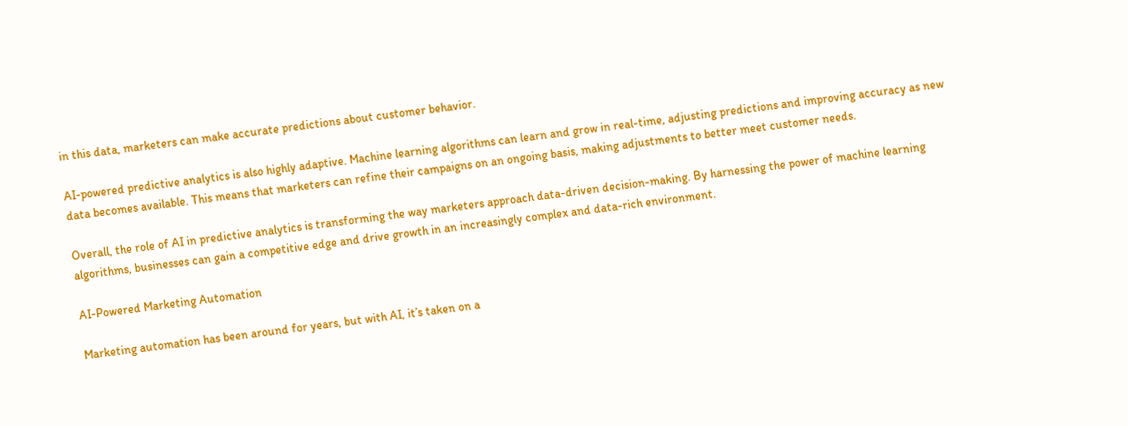in this data, marketers can make accurate predictions about customer behavior.

AI-powered predictive analytics is also highly adaptive. Machine learning algorithms can learn and grow in real-time, adjusting predictions and improving accuracy as new data becomes available. This means that marketers can refine their campaigns on an ongoing basis, making adjustments to better meet customer needs.

Overall, the role of AI in predictive analytics is transforming the way marketers approach data-driven decision-making. By harnessing the power of machine learning algorithms, businesses can gain a competitive edge and drive growth in an increasingly complex and data-rich environment.

AI-Powered Marketing Automation

Marketing automation has been around for years, but with AI, it’s taken on a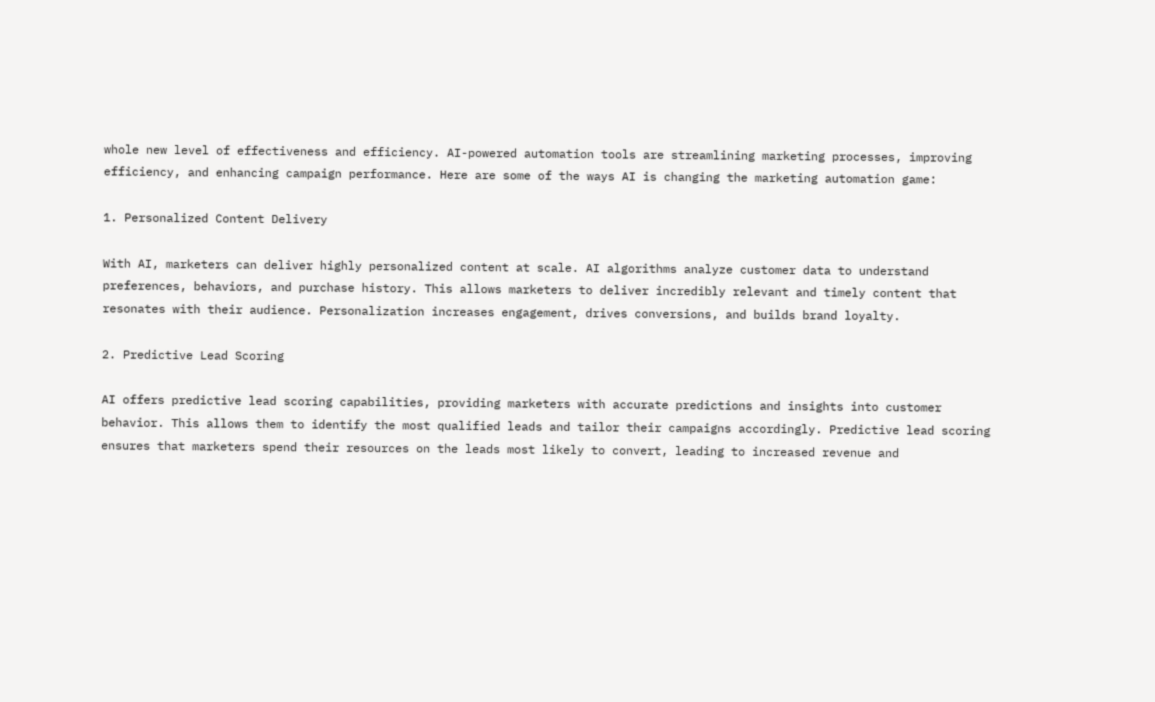whole new level of effectiveness and efficiency. AI-powered automation tools are streamlining marketing processes, improving efficiency, and enhancing campaign performance. Here are some of the ways AI is changing the marketing automation game:

1. Personalized Content Delivery

With AI, marketers can deliver highly personalized content at scale. AI algorithms analyze customer data to understand preferences, behaviors, and purchase history. This allows marketers to deliver incredibly relevant and timely content that resonates with their audience. Personalization increases engagement, drives conversions, and builds brand loyalty.

2. Predictive Lead Scoring

AI offers predictive lead scoring capabilities, providing marketers with accurate predictions and insights into customer behavior. This allows them to identify the most qualified leads and tailor their campaigns accordingly. Predictive lead scoring ensures that marketers spend their resources on the leads most likely to convert, leading to increased revenue and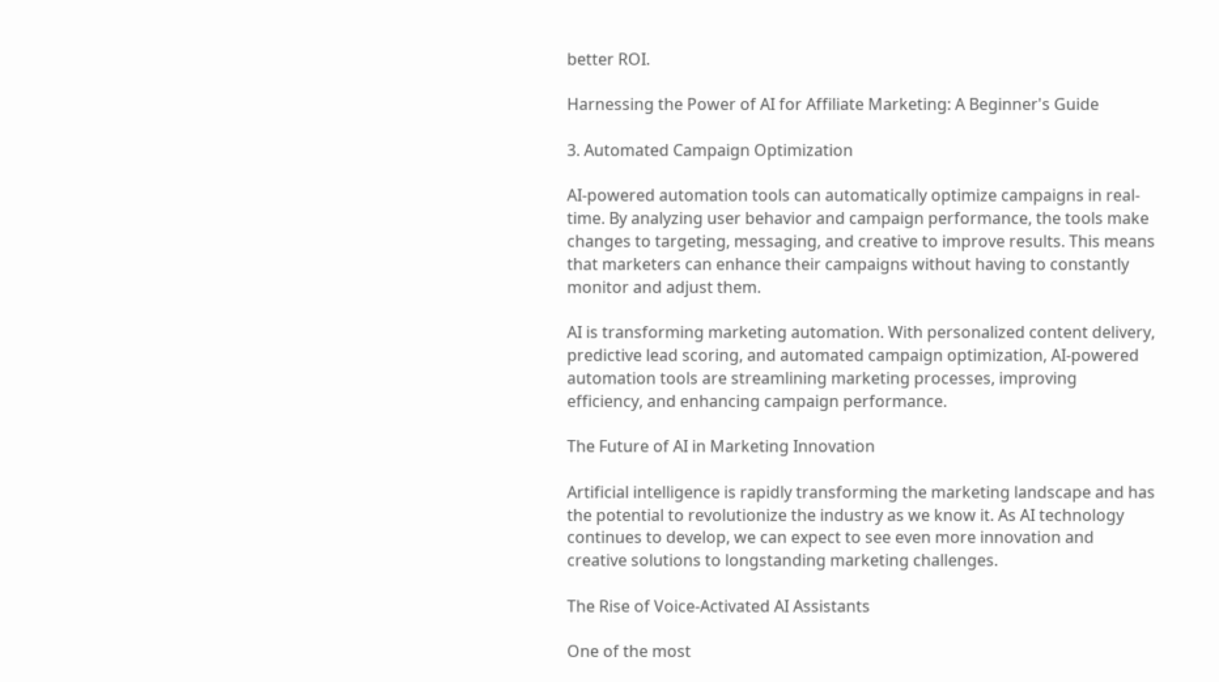better ROI.

Harnessing the Power of AI for Affiliate Marketing: A Beginner's Guide

3. Automated Campaign Optimization

AI-powered automation tools can automatically optimize campaigns in real-time. By analyzing user behavior and campaign performance, the tools make changes to targeting, messaging, and creative to improve results. This means that marketers can enhance their campaigns without having to constantly monitor and adjust them.

AI is transforming marketing automation. With personalized content delivery, predictive lead scoring, and automated campaign optimization, AI-powered automation tools are streamlining marketing processes, improving efficiency, and enhancing campaign performance.

The Future of AI in Marketing Innovation

Artificial intelligence is rapidly transforming the marketing landscape and has the potential to revolutionize the industry as we know it. As AI technology continues to develop, we can expect to see even more innovation and creative solutions to longstanding marketing challenges.

The Rise of Voice-Activated AI Assistants

One of the most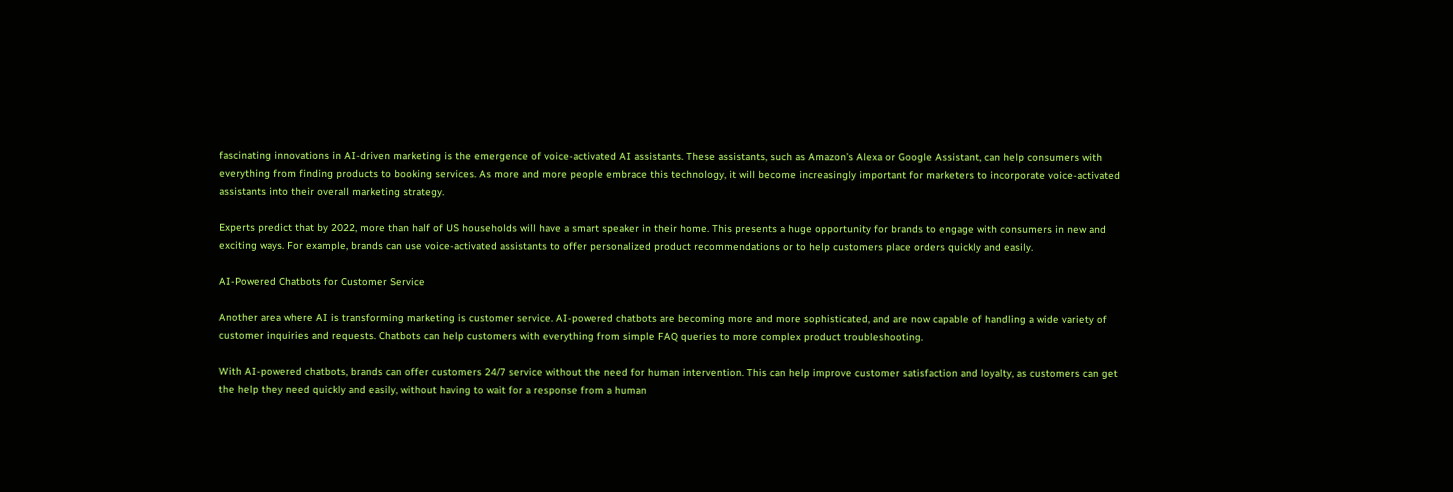fascinating innovations in AI-driven marketing is the emergence of voice-activated AI assistants. These assistants, such as Amazon’s Alexa or Google Assistant, can help consumers with everything from finding products to booking services. As more and more people embrace this technology, it will become increasingly important for marketers to incorporate voice-activated assistants into their overall marketing strategy.

Experts predict that by 2022, more than half of US households will have a smart speaker in their home. This presents a huge opportunity for brands to engage with consumers in new and exciting ways. For example, brands can use voice-activated assistants to offer personalized product recommendations or to help customers place orders quickly and easily.

AI-Powered Chatbots for Customer Service

Another area where AI is transforming marketing is customer service. AI-powered chatbots are becoming more and more sophisticated, and are now capable of handling a wide variety of customer inquiries and requests. Chatbots can help customers with everything from simple FAQ queries to more complex product troubleshooting.

With AI-powered chatbots, brands can offer customers 24/7 service without the need for human intervention. This can help improve customer satisfaction and loyalty, as customers can get the help they need quickly and easily, without having to wait for a response from a human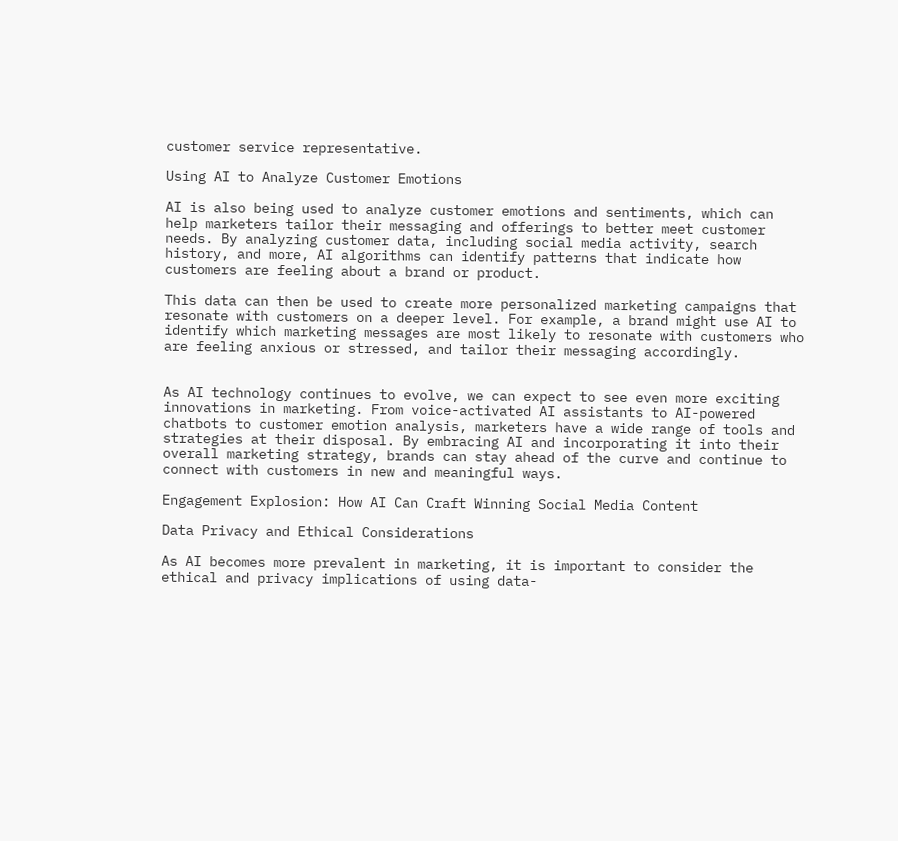customer service representative.

Using AI to Analyze Customer Emotions

AI is also being used to analyze customer emotions and sentiments, which can help marketers tailor their messaging and offerings to better meet customer needs. By analyzing customer data, including social media activity, search history, and more, AI algorithms can identify patterns that indicate how customers are feeling about a brand or product.

This data can then be used to create more personalized marketing campaigns that resonate with customers on a deeper level. For example, a brand might use AI to identify which marketing messages are most likely to resonate with customers who are feeling anxious or stressed, and tailor their messaging accordingly.


As AI technology continues to evolve, we can expect to see even more exciting innovations in marketing. From voice-activated AI assistants to AI-powered chatbots to customer emotion analysis, marketers have a wide range of tools and strategies at their disposal. By embracing AI and incorporating it into their overall marketing strategy, brands can stay ahead of the curve and continue to connect with customers in new and meaningful ways.

Engagement Explosion: How AI Can Craft Winning Social Media Content

Data Privacy and Ethical Considerations

As AI becomes more prevalent in marketing, it is important to consider the ethical and privacy implications of using data-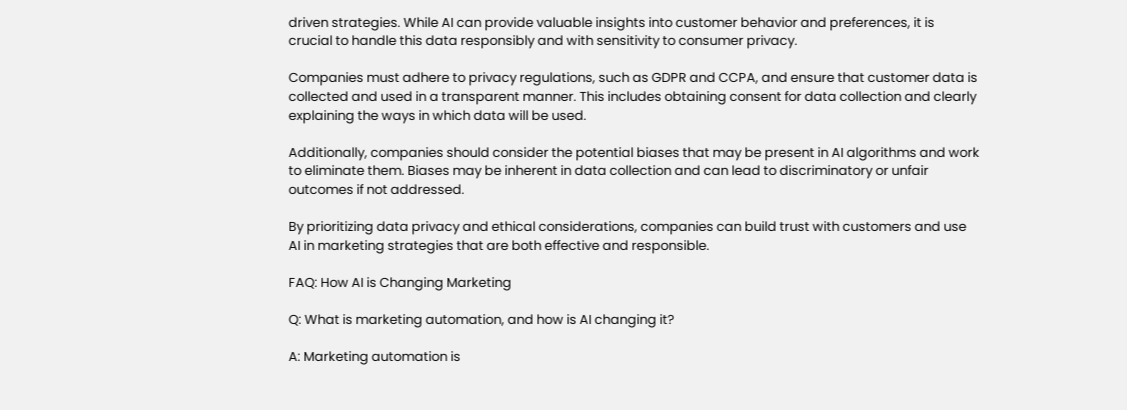driven strategies. While AI can provide valuable insights into customer behavior and preferences, it is crucial to handle this data responsibly and with sensitivity to consumer privacy.

Companies must adhere to privacy regulations, such as GDPR and CCPA, and ensure that customer data is collected and used in a transparent manner. This includes obtaining consent for data collection and clearly explaining the ways in which data will be used.

Additionally, companies should consider the potential biases that may be present in AI algorithms and work to eliminate them. Biases may be inherent in data collection and can lead to discriminatory or unfair outcomes if not addressed.

By prioritizing data privacy and ethical considerations, companies can build trust with customers and use AI in marketing strategies that are both effective and responsible.

FAQ: How AI is Changing Marketing

Q: What is marketing automation, and how is AI changing it?

A: Marketing automation is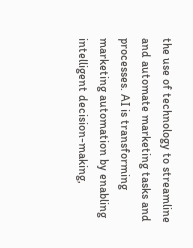the use of technology to streamline and automate marketing tasks and processes. AI is transforming marketing automation by enabling intelligent decision-making,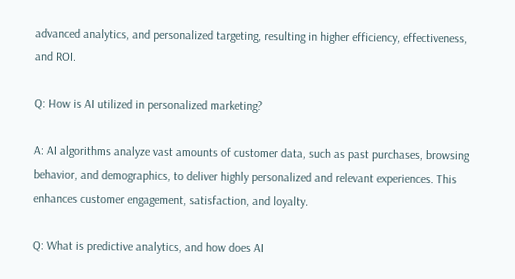advanced analytics, and personalized targeting, resulting in higher efficiency, effectiveness, and ROI.

Q: How is AI utilized in personalized marketing?

A: AI algorithms analyze vast amounts of customer data, such as past purchases, browsing behavior, and demographics, to deliver highly personalized and relevant experiences. This enhances customer engagement, satisfaction, and loyalty.

Q: What is predictive analytics, and how does AI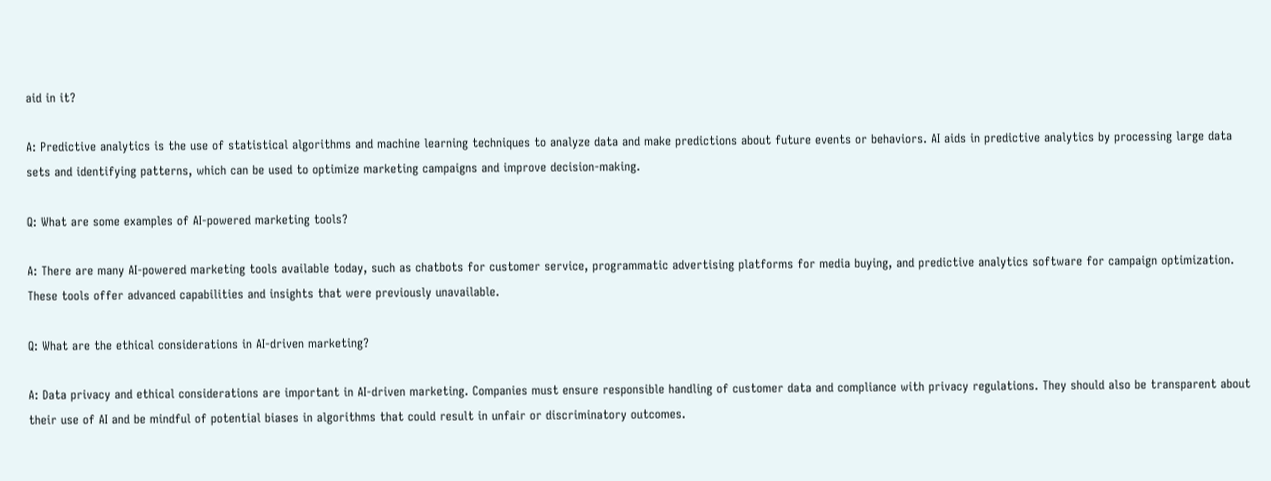aid in it?

A: Predictive analytics is the use of statistical algorithms and machine learning techniques to analyze data and make predictions about future events or behaviors. AI aids in predictive analytics by processing large data sets and identifying patterns, which can be used to optimize marketing campaigns and improve decision-making.

Q: What are some examples of AI-powered marketing tools?

A: There are many AI-powered marketing tools available today, such as chatbots for customer service, programmatic advertising platforms for media buying, and predictive analytics software for campaign optimization. These tools offer advanced capabilities and insights that were previously unavailable.

Q: What are the ethical considerations in AI-driven marketing?

A: Data privacy and ethical considerations are important in AI-driven marketing. Companies must ensure responsible handling of customer data and compliance with privacy regulations. They should also be transparent about their use of AI and be mindful of potential biases in algorithms that could result in unfair or discriminatory outcomes.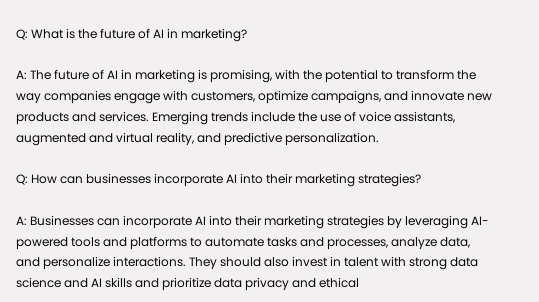Q: What is the future of AI in marketing?

A: The future of AI in marketing is promising, with the potential to transform the way companies engage with customers, optimize campaigns, and innovate new products and services. Emerging trends include the use of voice assistants, augmented and virtual reality, and predictive personalization.

Q: How can businesses incorporate AI into their marketing strategies?

A: Businesses can incorporate AI into their marketing strategies by leveraging AI-powered tools and platforms to automate tasks and processes, analyze data, and personalize interactions. They should also invest in talent with strong data science and AI skills and prioritize data privacy and ethical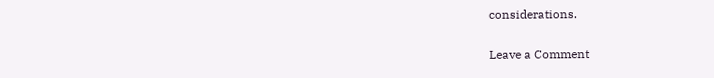considerations.

Leave a Comment